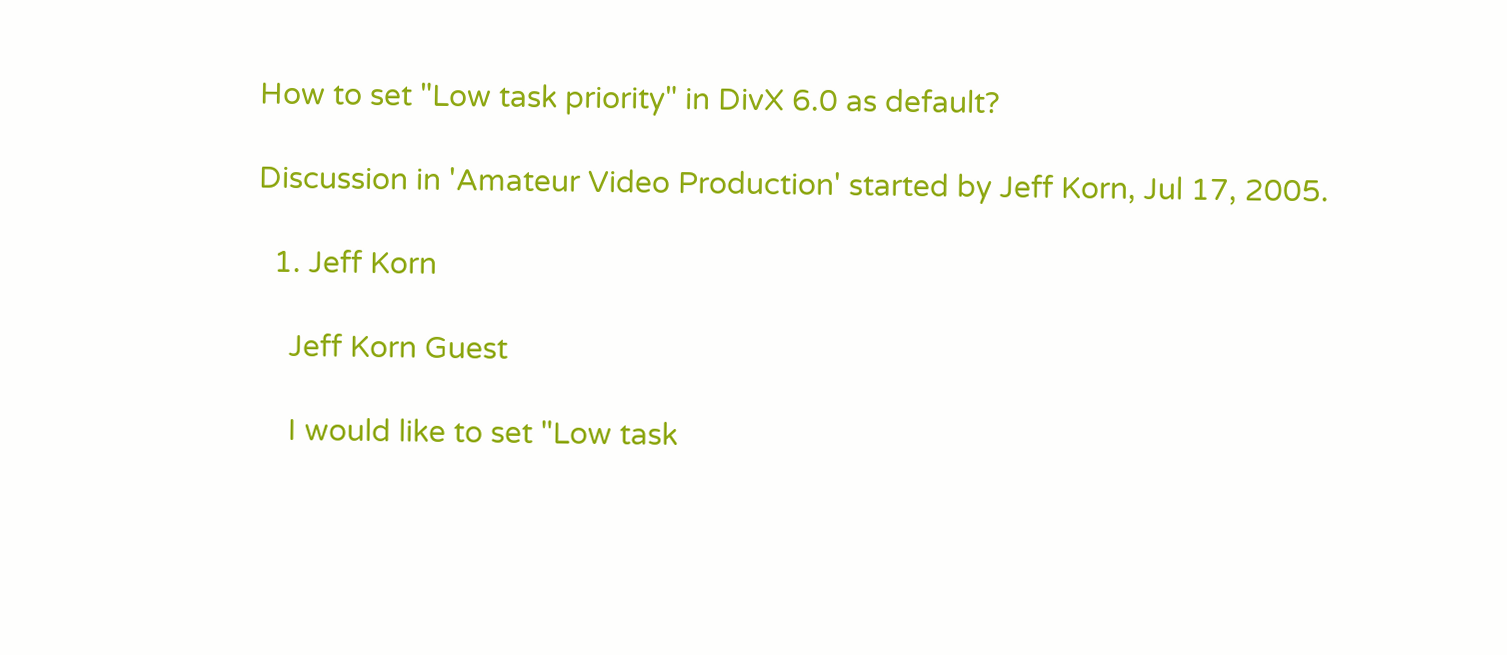How to set "Low task priority" in DivX 6.0 as default?

Discussion in 'Amateur Video Production' started by Jeff Korn, Jul 17, 2005.

  1. Jeff Korn

    Jeff Korn Guest

    I would like to set "Low task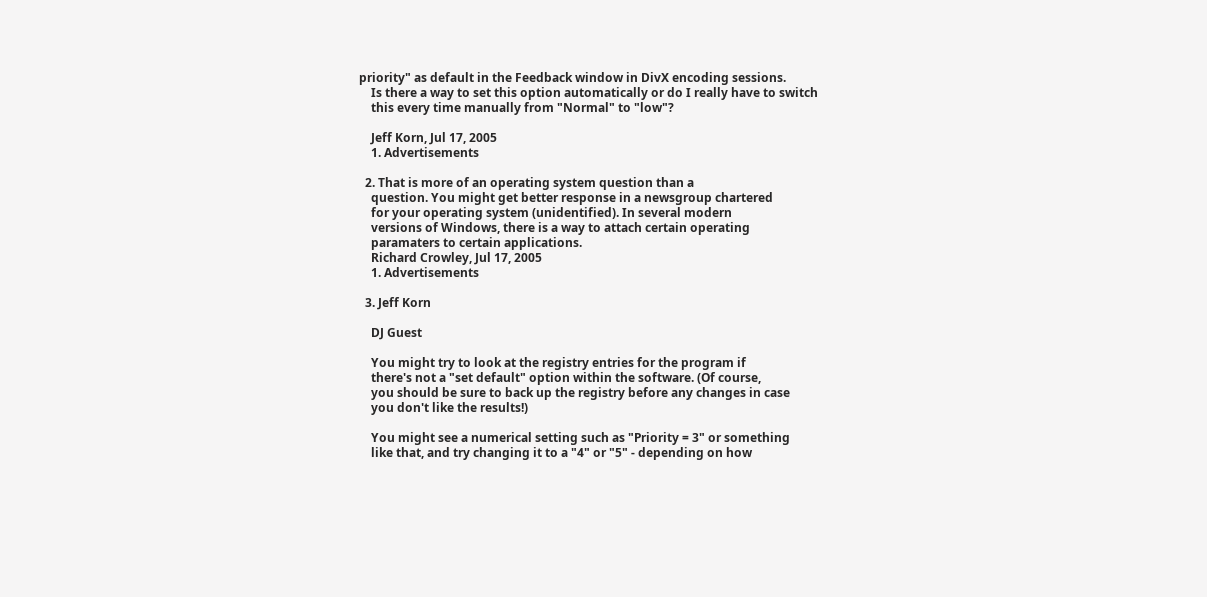priority" as default in the Feedback window in DivX encoding sessions.
    Is there a way to set this option automatically or do I really have to switch
    this every time manually from "Normal" to "low"?

    Jeff Korn, Jul 17, 2005
    1. Advertisements

  2. That is more of an operating system question than a
    question. You might get better response in a newsgroup chartered
    for your operating system (unidentified). In several modern
    versions of Windows, there is a way to attach certain operating
    paramaters to certain applications.
    Richard Crowley, Jul 17, 2005
    1. Advertisements

  3. Jeff Korn

    DJ Guest

    You might try to look at the registry entries for the program if
    there's not a "set default" option within the software. (Of course,
    you should be sure to back up the registry before any changes in case
    you don't like the results!)

    You might see a numerical setting such as "Priority = 3" or something
    like that, and try changing it to a "4" or "5" - depending on how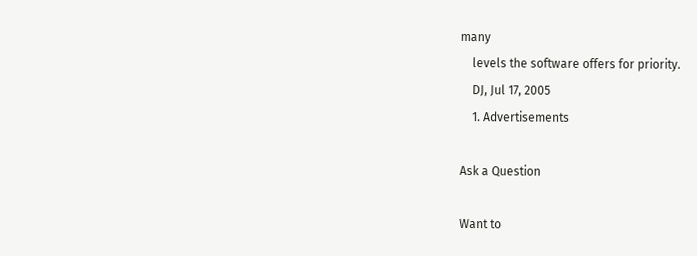many
    levels the software offers for priority.
    DJ, Jul 17, 2005
    1. Advertisements

Ask a Question

Want to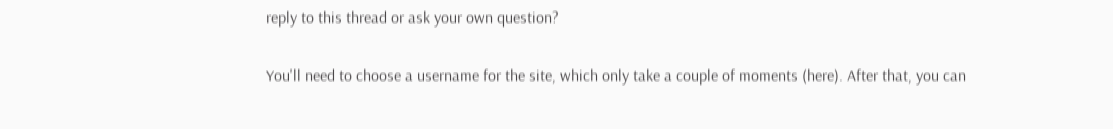reply to this thread or ask your own question?

You'll need to choose a username for the site, which only take a couple of moments (here). After that, you can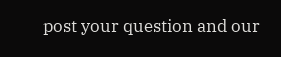post your question and our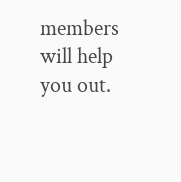members will help you out.